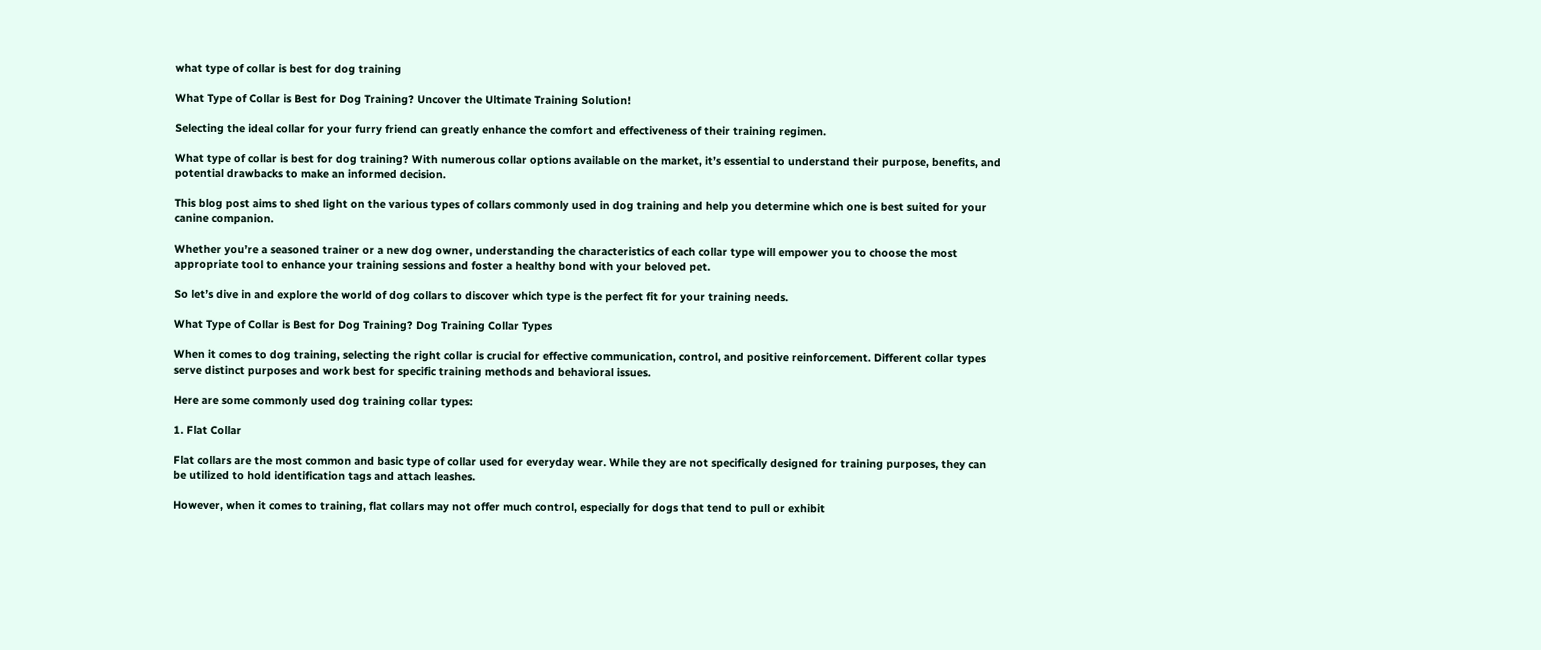what type of collar is best for dog training

What Type of Collar is Best for Dog Training? Uncover the Ultimate Training Solution!

Selecting the ideal collar for your furry friend can greatly enhance the comfort and effectiveness of their training regimen.

What type of collar is best for dog training? With numerous collar options available on the market, it’s essential to understand their purpose, benefits, and potential drawbacks to make an informed decision.

This blog post aims to shed light on the various types of collars commonly used in dog training and help you determine which one is best suited for your canine companion.

Whether you’re a seasoned trainer or a new dog owner, understanding the characteristics of each collar type will empower you to choose the most appropriate tool to enhance your training sessions and foster a healthy bond with your beloved pet.

So let’s dive in and explore the world of dog collars to discover which type is the perfect fit for your training needs.

What Type of Collar is Best for Dog Training? Dog Training Collar Types

When it comes to dog training, selecting the right collar is crucial for effective communication, control, and positive reinforcement. Different collar types serve distinct purposes and work best for specific training methods and behavioral issues.

Here are some commonly used dog training collar types:

1. Flat Collar

Flat collars are the most common and basic type of collar used for everyday wear. While they are not specifically designed for training purposes, they can be utilized to hold identification tags and attach leashes.

However, when it comes to training, flat collars may not offer much control, especially for dogs that tend to pull or exhibit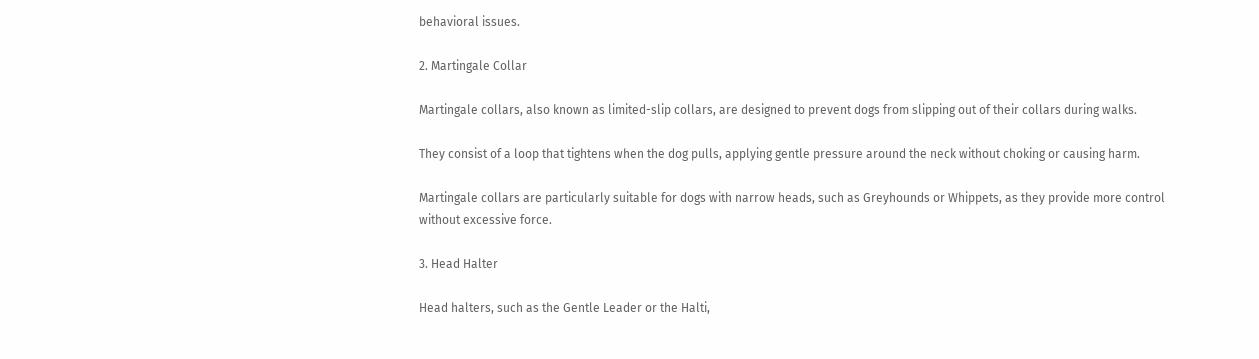behavioral issues.

2. Martingale Collar

Martingale collars, also known as limited-slip collars, are designed to prevent dogs from slipping out of their collars during walks.

They consist of a loop that tightens when the dog pulls, applying gentle pressure around the neck without choking or causing harm.

Martingale collars are particularly suitable for dogs with narrow heads, such as Greyhounds or Whippets, as they provide more control without excessive force.

3. Head Halter

Head halters, such as the Gentle Leader or the Halti,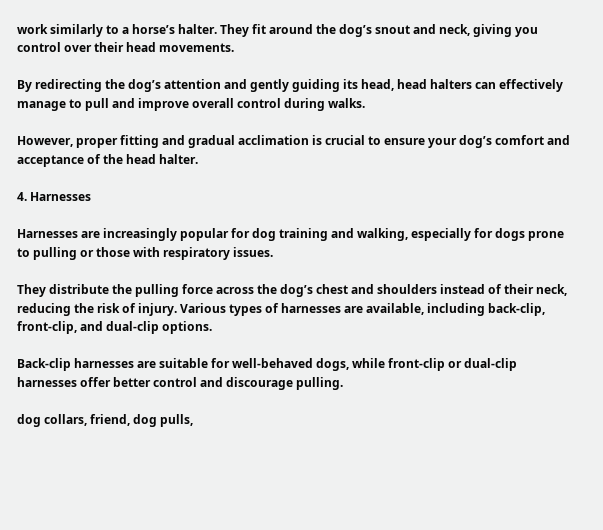work similarly to a horse’s halter. They fit around the dog’s snout and neck, giving you control over their head movements.

By redirecting the dog’s attention and gently guiding its head, head halters can effectively manage to pull and improve overall control during walks.

However, proper fitting and gradual acclimation is crucial to ensure your dog’s comfort and acceptance of the head halter.

4. Harnesses

Harnesses are increasingly popular for dog training and walking, especially for dogs prone to pulling or those with respiratory issues.

They distribute the pulling force across the dog’s chest and shoulders instead of their neck, reducing the risk of injury. Various types of harnesses are available, including back-clip, front-clip, and dual-clip options.

Back-clip harnesses are suitable for well-behaved dogs, while front-clip or dual-clip harnesses offer better control and discourage pulling.

dog collars, friend, dog pulls,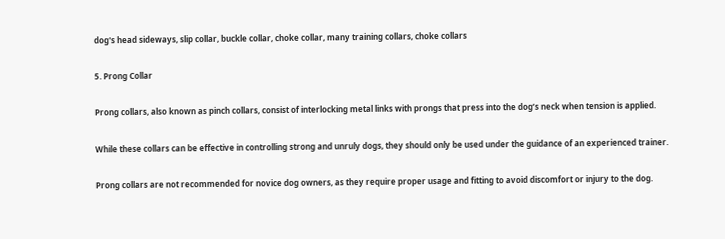dog's head sideways, slip collar, buckle collar, choke collar, many training collars, choke collars

5. Prong Collar

Prong collars, also known as pinch collars, consist of interlocking metal links with prongs that press into the dog’s neck when tension is applied.

While these collars can be effective in controlling strong and unruly dogs, they should only be used under the guidance of an experienced trainer.

Prong collars are not recommended for novice dog owners, as they require proper usage and fitting to avoid discomfort or injury to the dog.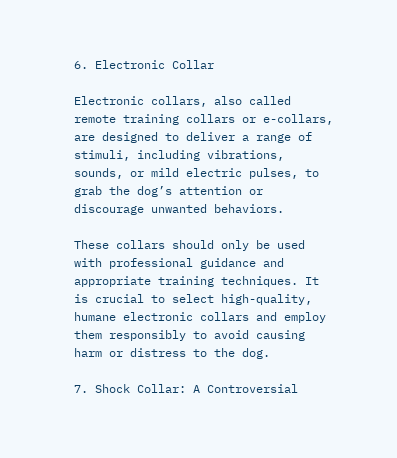6. Electronic Collar

Electronic collars, also called remote training collars or e-collars, are designed to deliver a range of stimuli, including vibrations, sounds, or mild electric pulses, to grab the dog’s attention or discourage unwanted behaviors.

These collars should only be used with professional guidance and appropriate training techniques. It is crucial to select high-quality, humane electronic collars and employ them responsibly to avoid causing harm or distress to the dog.

7. Shock Collar: A Controversial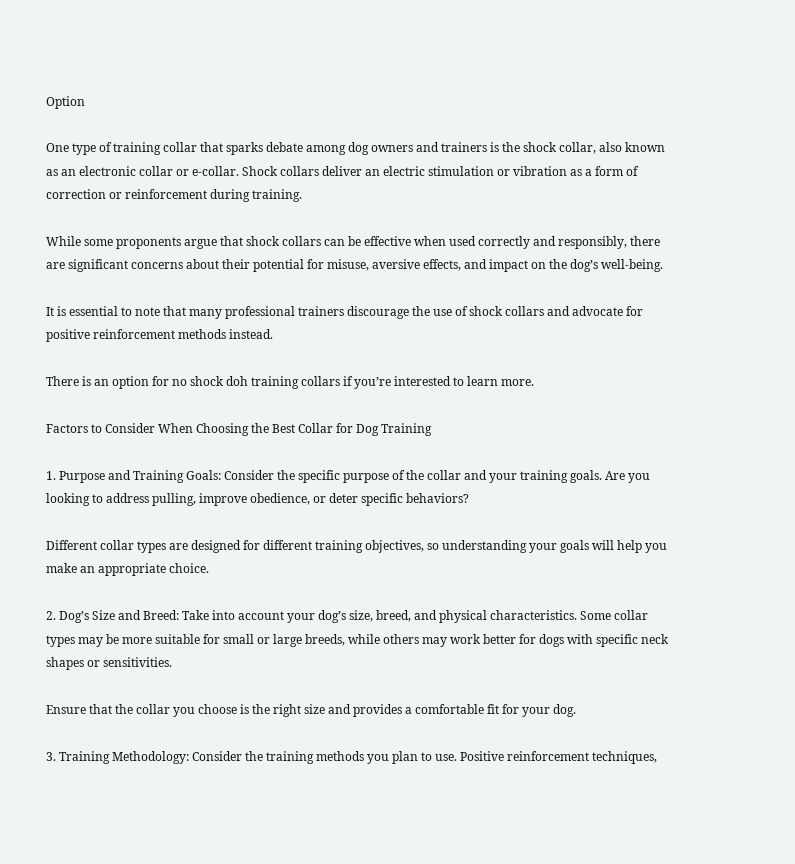Option

One type of training collar that sparks debate among dog owners and trainers is the shock collar, also known as an electronic collar or e-collar. Shock collars deliver an electric stimulation or vibration as a form of correction or reinforcement during training.

While some proponents argue that shock collars can be effective when used correctly and responsibly, there are significant concerns about their potential for misuse, aversive effects, and impact on the dog’s well-being.

It is essential to note that many professional trainers discourage the use of shock collars and advocate for positive reinforcement methods instead.

There is an option for no shock doh training collars if you’re interested to learn more.

Factors to Consider When Choosing the Best Collar for Dog Training

1. Purpose and Training Goals: Consider the specific purpose of the collar and your training goals. Are you looking to address pulling, improve obedience, or deter specific behaviors?

Different collar types are designed for different training objectives, so understanding your goals will help you make an appropriate choice.

2. Dog’s Size and Breed: Take into account your dog’s size, breed, and physical characteristics. Some collar types may be more suitable for small or large breeds, while others may work better for dogs with specific neck shapes or sensitivities.

Ensure that the collar you choose is the right size and provides a comfortable fit for your dog.

3. Training Methodology: Consider the training methods you plan to use. Positive reinforcement techniques,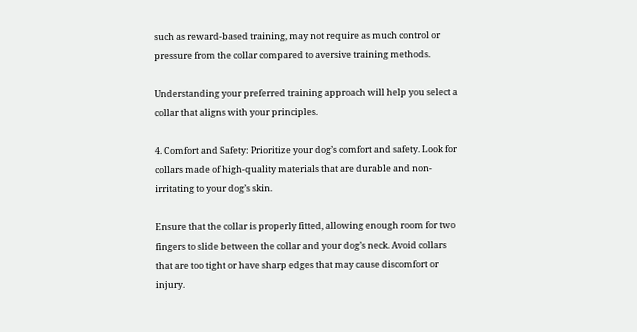such as reward-based training, may not require as much control or pressure from the collar compared to aversive training methods.

Understanding your preferred training approach will help you select a collar that aligns with your principles.

4. Comfort and Safety: Prioritize your dog’s comfort and safety. Look for collars made of high-quality materials that are durable and non-irritating to your dog’s skin.

Ensure that the collar is properly fitted, allowing enough room for two fingers to slide between the collar and your dog’s neck. Avoid collars that are too tight or have sharp edges that may cause discomfort or injury.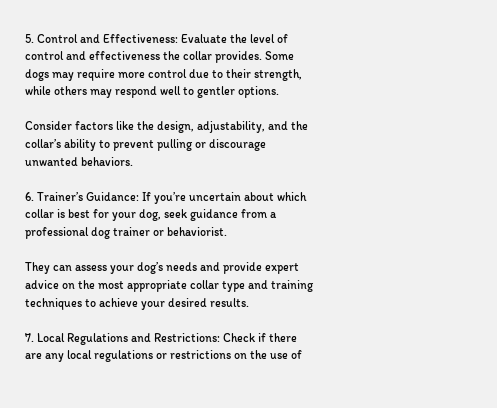5. Control and Effectiveness: Evaluate the level of control and effectiveness the collar provides. Some dogs may require more control due to their strength, while others may respond well to gentler options.

Consider factors like the design, adjustability, and the collar’s ability to prevent pulling or discourage unwanted behaviors.

6. Trainer’s Guidance: If you’re uncertain about which collar is best for your dog, seek guidance from a professional dog trainer or behaviorist.

They can assess your dog’s needs and provide expert advice on the most appropriate collar type and training techniques to achieve your desired results.

7. Local Regulations and Restrictions: Check if there are any local regulations or restrictions on the use of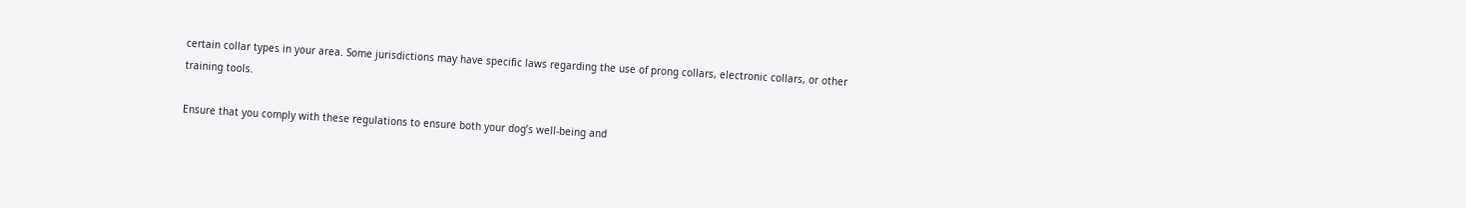certain collar types in your area. Some jurisdictions may have specific laws regarding the use of prong collars, electronic collars, or other training tools.

Ensure that you comply with these regulations to ensure both your dog’s well-being and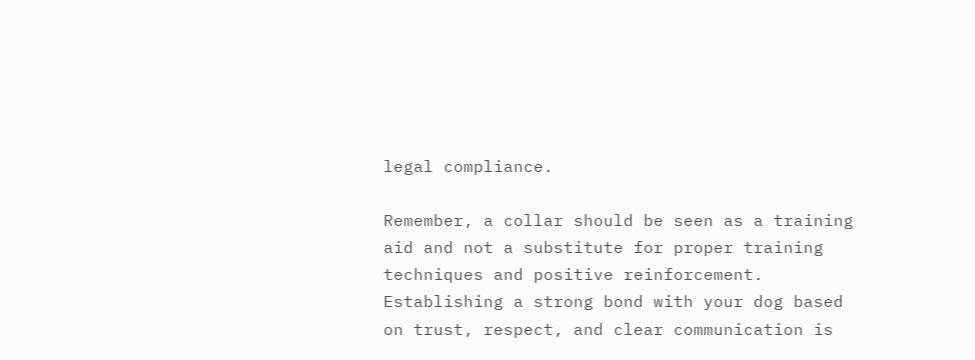legal compliance.

Remember, a collar should be seen as a training aid and not a substitute for proper training techniques and positive reinforcement. Establishing a strong bond with your dog based on trust, respect, and clear communication is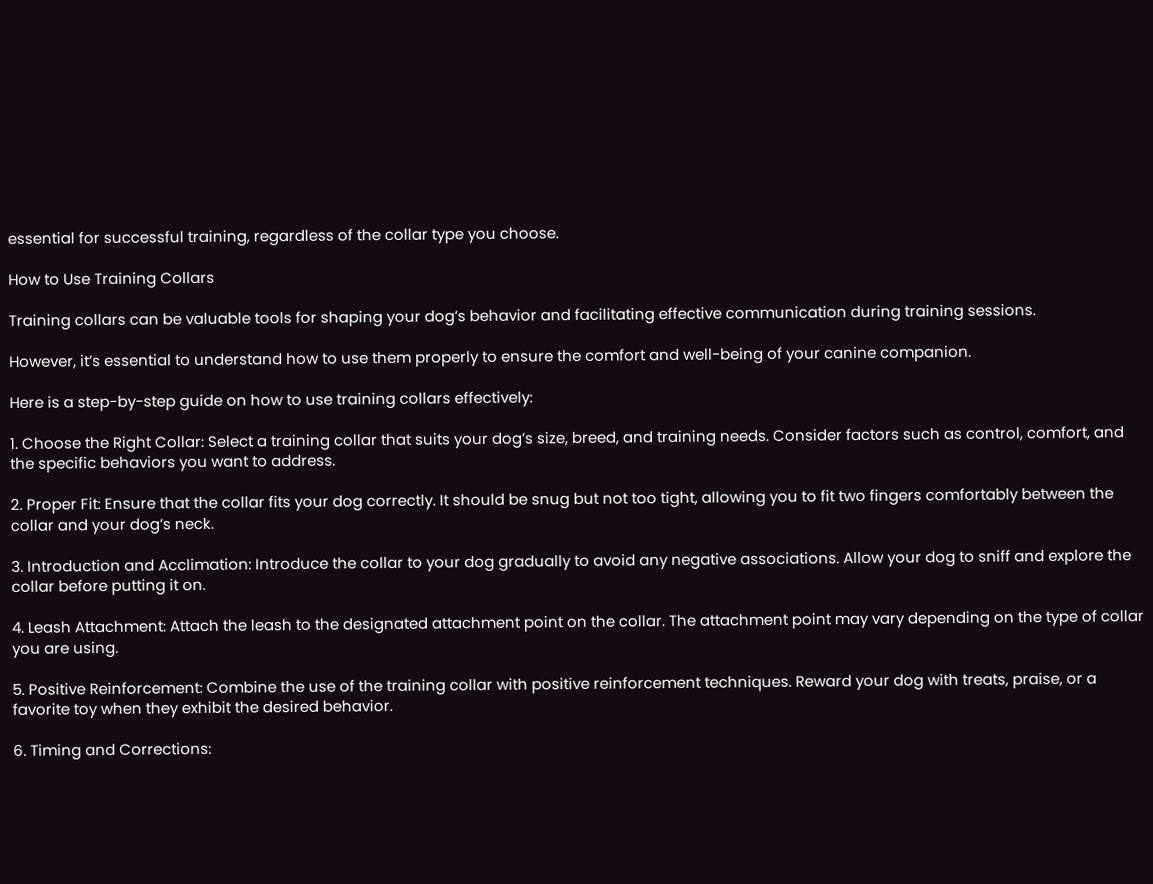essential for successful training, regardless of the collar type you choose.

How to Use Training Collars

Training collars can be valuable tools for shaping your dog’s behavior and facilitating effective communication during training sessions.

However, it’s essential to understand how to use them properly to ensure the comfort and well-being of your canine companion.

Here is a step-by-step guide on how to use training collars effectively:

1. Choose the Right Collar: Select a training collar that suits your dog’s size, breed, and training needs. Consider factors such as control, comfort, and the specific behaviors you want to address.

2. Proper Fit: Ensure that the collar fits your dog correctly. It should be snug but not too tight, allowing you to fit two fingers comfortably between the collar and your dog’s neck.

3. Introduction and Acclimation: Introduce the collar to your dog gradually to avoid any negative associations. Allow your dog to sniff and explore the collar before putting it on.

4. Leash Attachment: Attach the leash to the designated attachment point on the collar. The attachment point may vary depending on the type of collar you are using.

5. Positive Reinforcement: Combine the use of the training collar with positive reinforcement techniques. Reward your dog with treats, praise, or a favorite toy when they exhibit the desired behavior.

6. Timing and Corrections: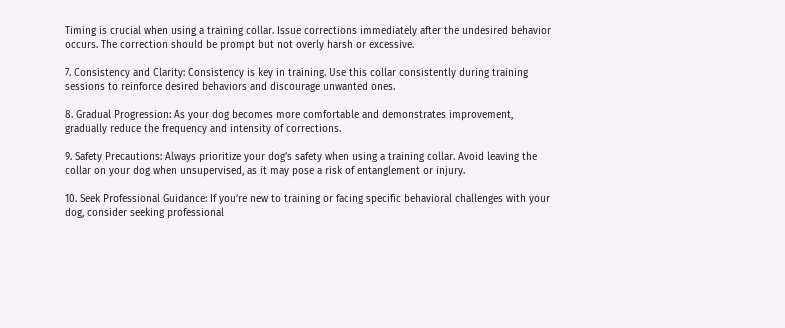Timing is crucial when using a training collar. Issue corrections immediately after the undesired behavior occurs. The correction should be prompt but not overly harsh or excessive.

7. Consistency and Clarity: Consistency is key in training. Use this collar consistently during training sessions to reinforce desired behaviors and discourage unwanted ones.

8. Gradual Progression: As your dog becomes more comfortable and demonstrates improvement, gradually reduce the frequency and intensity of corrections.

9. Safety Precautions: Always prioritize your dog’s safety when using a training collar. Avoid leaving the collar on your dog when unsupervised, as it may pose a risk of entanglement or injury.

10. Seek Professional Guidance: If you’re new to training or facing specific behavioral challenges with your dog, consider seeking professional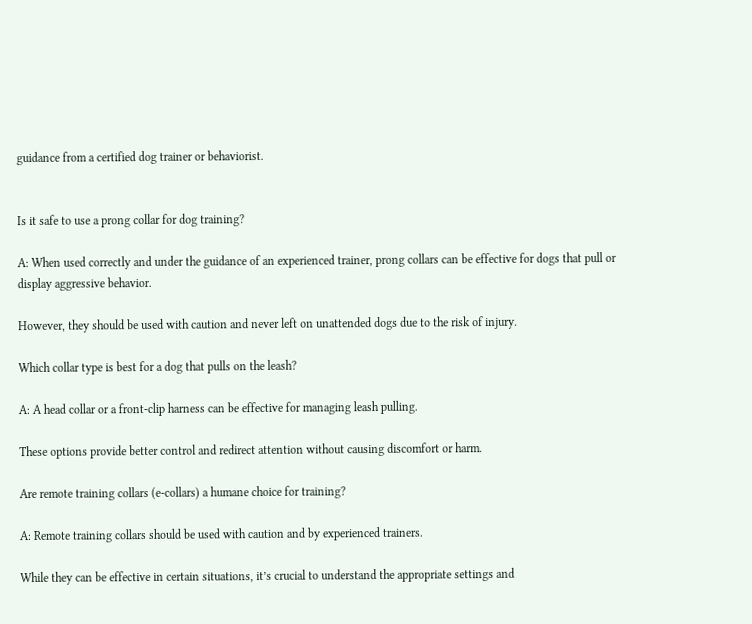guidance from a certified dog trainer or behaviorist.


Is it safe to use a prong collar for dog training?

A: When used correctly and under the guidance of an experienced trainer, prong collars can be effective for dogs that pull or display aggressive behavior.

However, they should be used with caution and never left on unattended dogs due to the risk of injury.

Which collar type is best for a dog that pulls on the leash?

A: A head collar or a front-clip harness can be effective for managing leash pulling.

These options provide better control and redirect attention without causing discomfort or harm.

Are remote training collars (e-collars) a humane choice for training?

A: Remote training collars should be used with caution and by experienced trainers.

While they can be effective in certain situations, it’s crucial to understand the appropriate settings and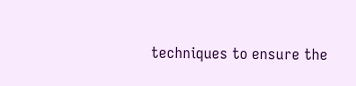techniques to ensure the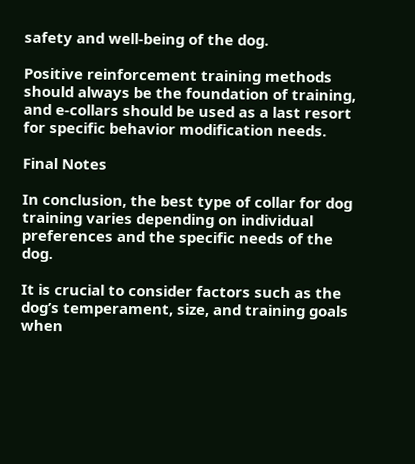safety and well-being of the dog.

Positive reinforcement training methods should always be the foundation of training, and e-collars should be used as a last resort for specific behavior modification needs.

Final Notes

In conclusion, the best type of collar for dog training varies depending on individual preferences and the specific needs of the dog.

It is crucial to consider factors such as the dog’s temperament, size, and training goals when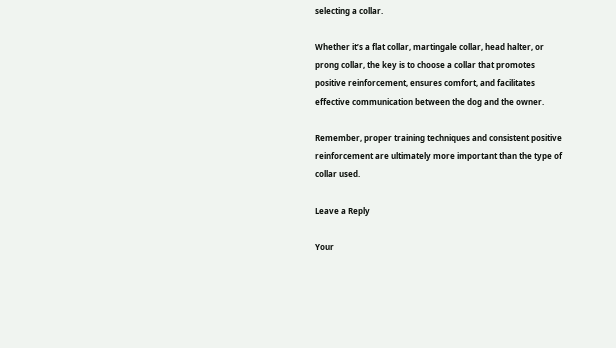selecting a collar.

Whether it’s a flat collar, martingale collar, head halter, or prong collar, the key is to choose a collar that promotes positive reinforcement, ensures comfort, and facilitates effective communication between the dog and the owner.

Remember, proper training techniques and consistent positive reinforcement are ultimately more important than the type of collar used.

Leave a Reply

Your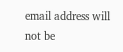email address will not be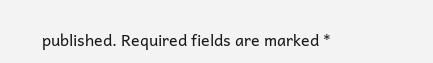published. Required fields are marked *